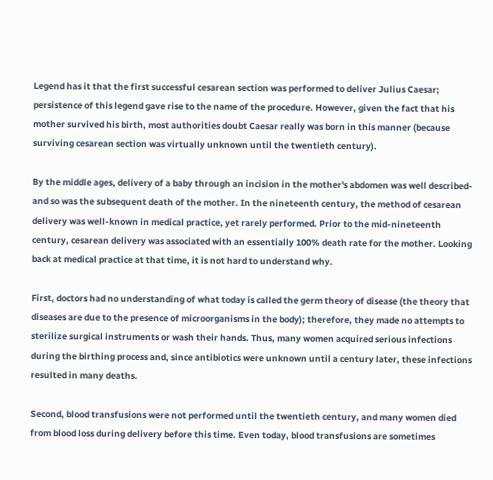Legend has it that the first successful cesarean section was performed to deliver Julius Caesar; persistence of this legend gave rise to the name of the procedure. However, given the fact that his mother survived his birth, most authorities doubt Caesar really was born in this manner (because surviving cesarean section was virtually unknown until the twentieth century).

By the middle ages, delivery of a baby through an incision in the mother's abdomen was well described-and so was the subsequent death of the mother. In the nineteenth century, the method of cesarean delivery was well-known in medical practice, yet rarely performed. Prior to the mid-nineteenth century, cesarean delivery was associated with an essentially 100% death rate for the mother. Looking back at medical practice at that time, it is not hard to understand why.

First, doctors had no understanding of what today is called the germ theory of disease (the theory that diseases are due to the presence of microorganisms in the body); therefore, they made no attempts to sterilize surgical instruments or wash their hands. Thus, many women acquired serious infections during the birthing process and, since antibiotics were unknown until a century later, these infections resulted in many deaths.

Second, blood transfusions were not performed until the twentieth century, and many women died from blood loss during delivery before this time. Even today, blood transfusions are sometimes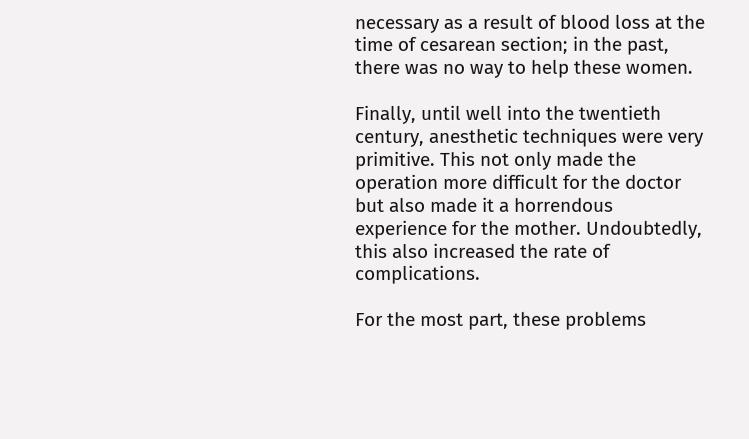necessary as a result of blood loss at the time of cesarean section; in the past, there was no way to help these women.

Finally, until well into the twentieth century, anesthetic techniques were very primitive. This not only made the operation more difficult for the doctor but also made it a horrendous experience for the mother. Undoubtedly, this also increased the rate of complications.

For the most part, these problems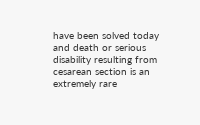have been solved today and death or serious disability resulting from cesarean section is an extremely rare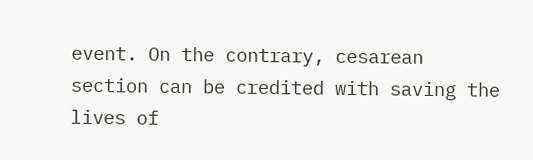event. On the contrary, cesarean section can be credited with saving the lives of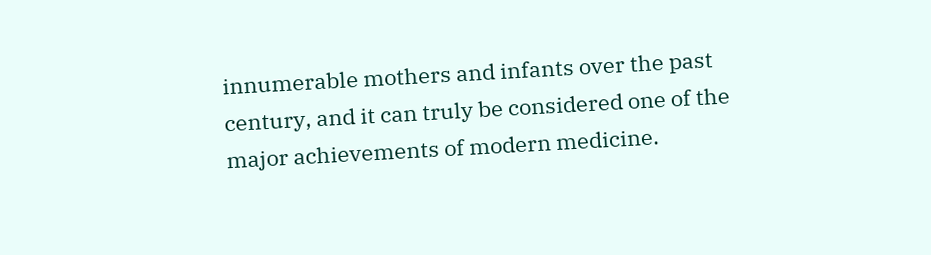innumerable mothers and infants over the past century, and it can truly be considered one of the major achievements of modern medicine.